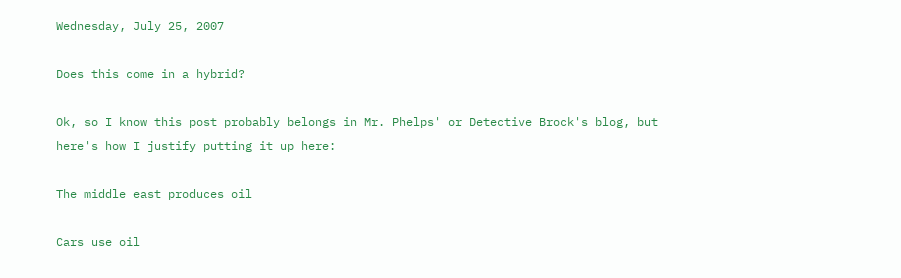Wednesday, July 25, 2007

Does this come in a hybrid?

Ok, so I know this post probably belongs in Mr. Phelps' or Detective Brock's blog, but here's how I justify putting it up here:

The middle east produces oil

Cars use oil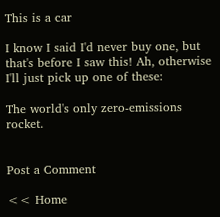This is a car

I know I said I'd never buy one, but that's before I saw this! Ah, otherwise I'll just pick up one of these:

The world's only zero-emissions rocket.


Post a Comment

<< Home